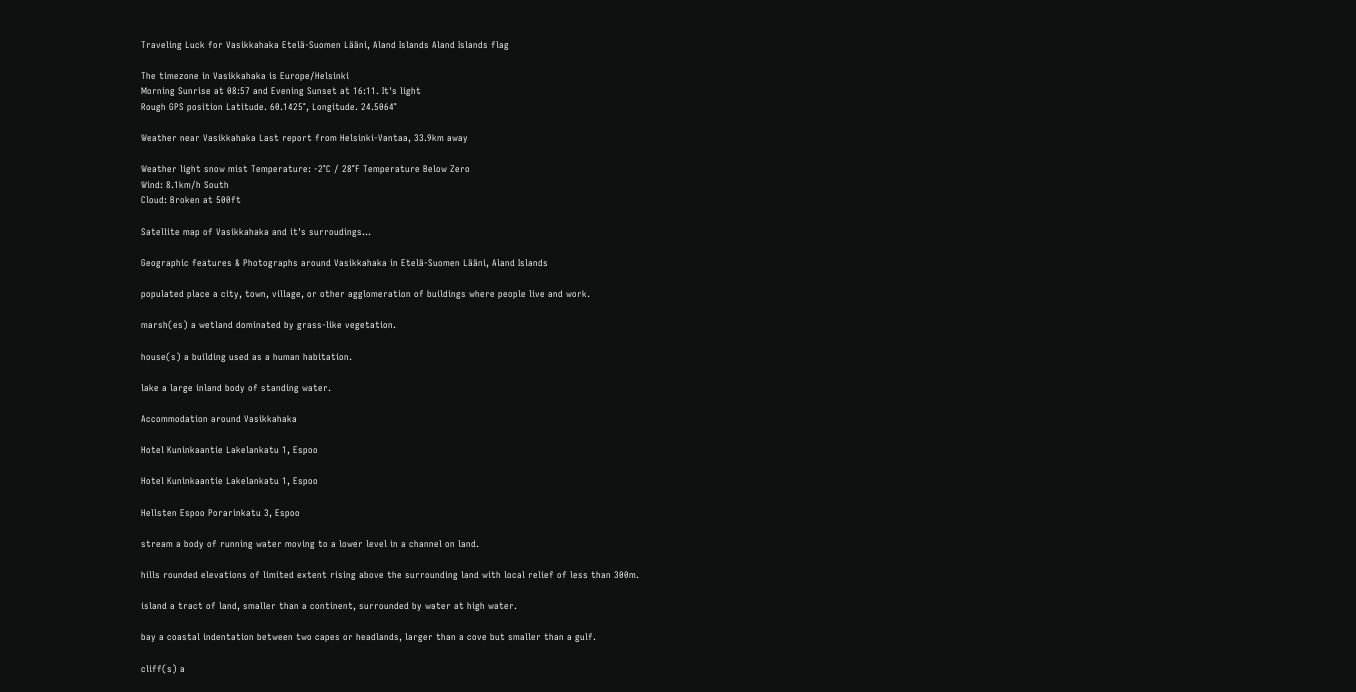Traveling Luck for Vasikkahaka Etelä-Suomen Lääni, Aland Islands Aland Islands flag

The timezone in Vasikkahaka is Europe/Helsinki
Morning Sunrise at 08:57 and Evening Sunset at 16:11. It's light
Rough GPS position Latitude. 60.1425°, Longitude. 24.5064°

Weather near Vasikkahaka Last report from Helsinki-Vantaa, 33.9km away

Weather light snow mist Temperature: -2°C / 28°F Temperature Below Zero
Wind: 8.1km/h South
Cloud: Broken at 500ft

Satellite map of Vasikkahaka and it's surroudings...

Geographic features & Photographs around Vasikkahaka in Etelä-Suomen Lääni, Aland Islands

populated place a city, town, village, or other agglomeration of buildings where people live and work.

marsh(es) a wetland dominated by grass-like vegetation.

house(s) a building used as a human habitation.

lake a large inland body of standing water.

Accommodation around Vasikkahaka

Hotel Kuninkaantie Lakelankatu 1, Espoo

Hotel Kuninkaantie Lakelankatu 1, Espoo

Hellsten Espoo Porarinkatu 3, Espoo

stream a body of running water moving to a lower level in a channel on land.

hills rounded elevations of limited extent rising above the surrounding land with local relief of less than 300m.

island a tract of land, smaller than a continent, surrounded by water at high water.

bay a coastal indentation between two capes or headlands, larger than a cove but smaller than a gulf.

cliff(s) a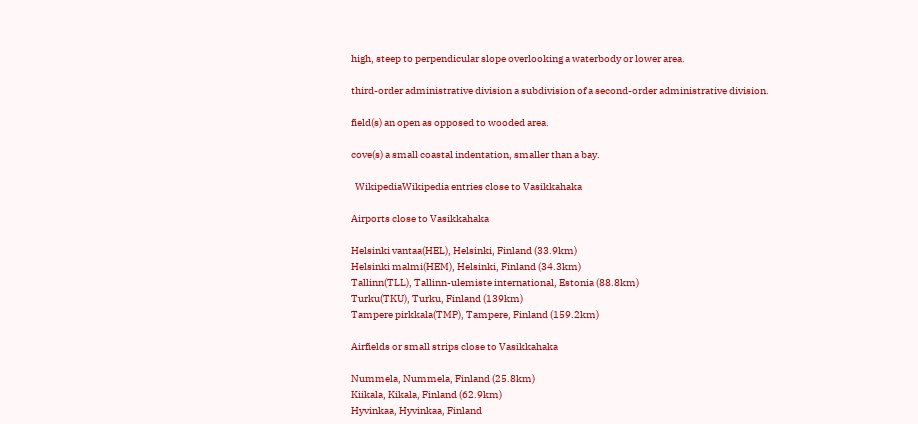high, steep to perpendicular slope overlooking a waterbody or lower area.

third-order administrative division a subdivision of a second-order administrative division.

field(s) an open as opposed to wooded area.

cove(s) a small coastal indentation, smaller than a bay.

  WikipediaWikipedia entries close to Vasikkahaka

Airports close to Vasikkahaka

Helsinki vantaa(HEL), Helsinki, Finland (33.9km)
Helsinki malmi(HEM), Helsinki, Finland (34.3km)
Tallinn(TLL), Tallinn-ulemiste international, Estonia (88.8km)
Turku(TKU), Turku, Finland (139km)
Tampere pirkkala(TMP), Tampere, Finland (159.2km)

Airfields or small strips close to Vasikkahaka

Nummela, Nummela, Finland (25.8km)
Kiikala, Kikala, Finland (62.9km)
Hyvinkaa, Hyvinkaa, Finland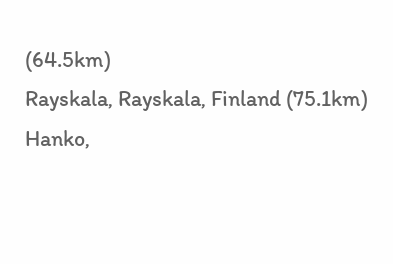(64.5km)
Rayskala, Rayskala, Finland (75.1km)
Hanko,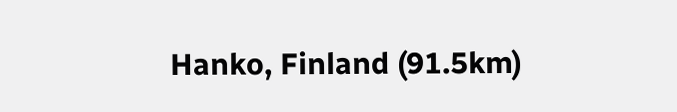Hanko, Finland (91.5km)